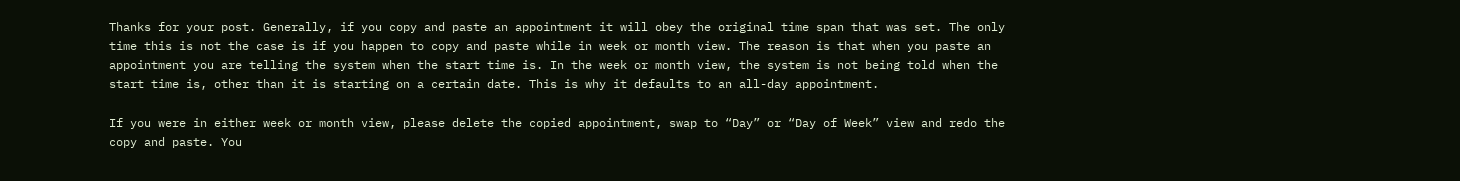Thanks for your post. Generally, if you copy and paste an appointment it will obey the original time span that was set. The only time this is not the case is if you happen to copy and paste while in week or month view. The reason is that when you paste an appointment you are telling the system when the start time is. In the week or month view, the system is not being told when the start time is, other than it is starting on a certain date. This is why it defaults to an all-day appointment.

If you were in either week or month view, please delete the copied appointment, swap to “Day” or “Day of Week” view and redo the copy and paste. You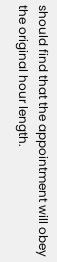should find that the appointment will obey the original hour length.